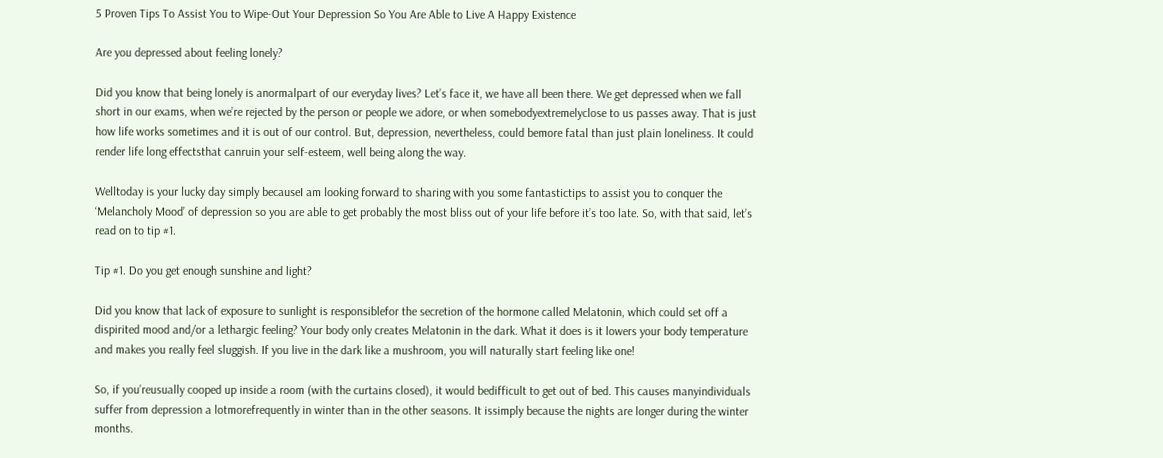5 Proven Tips To Assist You to Wipe-Out Your Depression So You Are Able to Live A Happy Existence

Are you depressed about feeling lonely?

Did you know that being lonely is anormalpart of our everyday lives? Let’s face it, we have all been there. We get depressed when we fall short in our exams, when we’re rejected by the person or people we adore, or when somebodyextremelyclose to us passes away. That is just how life works sometimes and it is out of our control. But, depression, nevertheless, could bemore fatal than just plain loneliness. It could render life long effectsthat canruin your self-esteem, well being along the way.

Welltoday is your lucky day simply becauseI am looking forward to sharing with you some fantastictips to assist you to conquer the ‘Melancholy Mood’ of depression so you are able to get probably the most bliss out of your life before it’s too late. So, with that said, let’s read on to tip #1.

Tip #1. Do you get enough sunshine and light?

Did you know that lack of exposure to sunlight is responsiblefor the secretion of the hormone called Melatonin, which could set off a dispirited mood and/or a lethargic feeling? Your body only creates Melatonin in the dark. What it does is it lowers your body temperature and makes you really feel sluggish. If you live in the dark like a mushroom, you will naturally start feeling like one!

So, if you’reusually cooped up inside a room (with the curtains closed), it would bedifficult to get out of bed. This causes manyindividuals suffer from depression a lotmorefrequently in winter than in the other seasons. It issimply because the nights are longer during the winter months.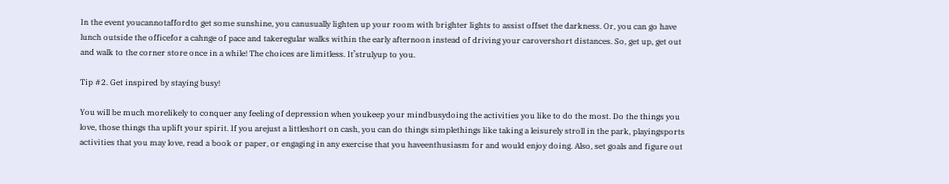In the event youcannotaffordto get some sunshine, you canusually lighten up your room with brighter lights to assist offset the darkness. Or, you can go have lunch outside the officefor a cahnge of pace and takeregular walks within the early afternoon instead of driving your carovershort distances. So, get up, get out and walk to the corner store once in a while! The choices are limitless. It’strulyup to you.

Tip #2. Get inspired by staying busy!

You will be much morelikely to conquer any feeling of depression when youkeep your mindbusydoing the activities you like to do the most. Do the things you love, those things tha uplift your spirit. If you arejust a littleshort on cash, you can do things simplethings like taking a leisurely stroll in the park, playingsports activities that you may love, read a book or paper, or engaging in any exercise that you haveenthusiasm for and would enjoy doing. Also, set goals and figure out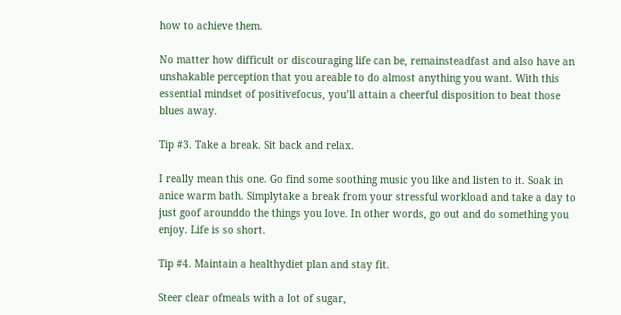how to achieve them.

No matter how difficult or discouraging life can be, remainsteadfast and also have an unshakable perception that you areable to do almost anything you want. With this essential mindset of positivefocus, you’ll attain a cheerful disposition to beat those blues away.

Tip #3. Take a break. Sit back and relax.

I really mean this one. Go find some soothing music you like and listen to it. Soak in anice warm bath. Simplytake a break from your stressful workload and take a day to just goof arounddo the things you love. In other words, go out and do something you enjoy. Life is so short.

Tip #4. Maintain a healthydiet plan and stay fit.

Steer clear ofmeals with a lot of sugar,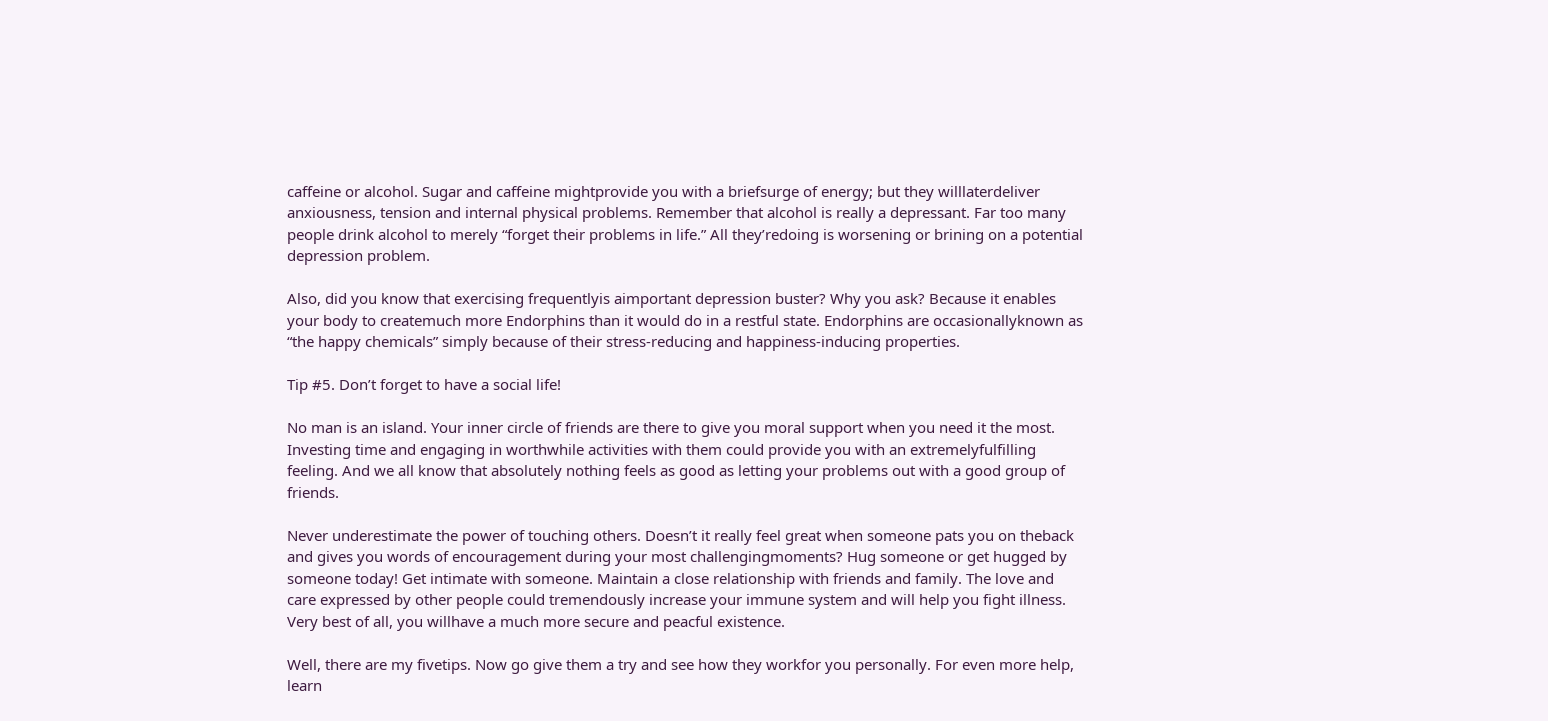caffeine or alcohol. Sugar and caffeine mightprovide you with a briefsurge of energy; but they willlaterdeliver anxiousness, tension and internal physical problems. Remember that alcohol is really a depressant. Far too many people drink alcohol to merely “forget their problems in life.” All they’redoing is worsening or brining on a potential depression problem.

Also, did you know that exercising frequentlyis aimportant depression buster? Why you ask? Because it enables your body to createmuch more Endorphins than it would do in a restful state. Endorphins are occasionallyknown as “the happy chemicals” simply because of their stress-reducing and happiness-inducing properties.

Tip #5. Don’t forget to have a social life!

No man is an island. Your inner circle of friends are there to give you moral support when you need it the most. Investing time and engaging in worthwhile activities with them could provide you with an extremelyfulfilling feeling. And we all know that absolutely nothing feels as good as letting your problems out with a good group of friends.

Never underestimate the power of touching others. Doesn’t it really feel great when someone pats you on theback and gives you words of encouragement during your most challengingmoments? Hug someone or get hugged by someone today! Get intimate with someone. Maintain a close relationship with friends and family. The love and care expressed by other people could tremendously increase your immune system and will help you fight illness. Very best of all, you willhave a much more secure and peacful existence.

Well, there are my fivetips. Now go give them a try and see how they workfor you personally. For even more help, learn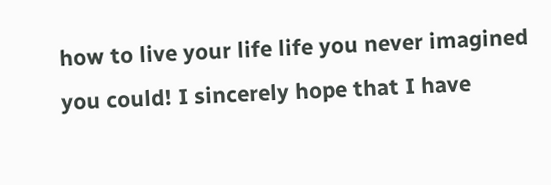how to live your life life you never imagined you could! I sincerely hope that I have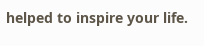helped to inspire your life.